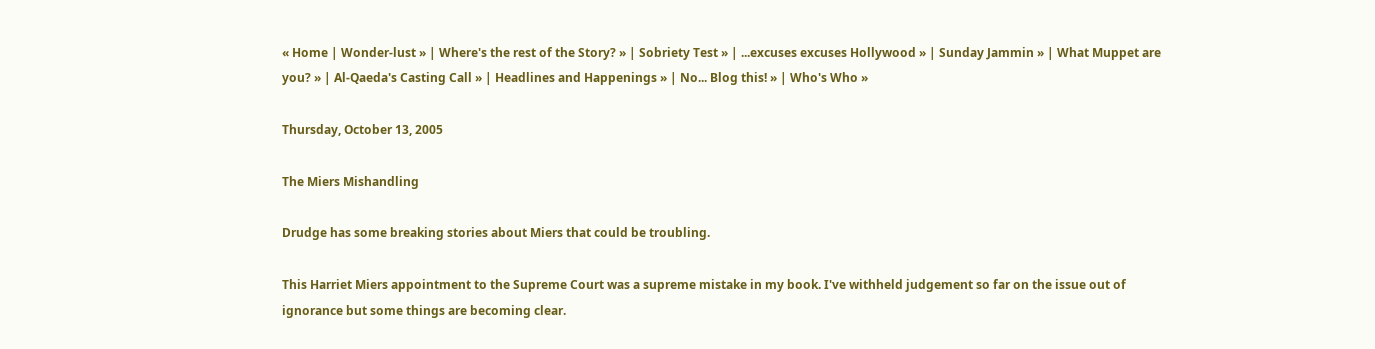« Home | Wonder-lust » | Where's the rest of the Story? » | Sobriety Test » | ...excuses excuses Hollywood » | Sunday Jammin » | What Muppet are you? » | Al-Qaeda's Casting Call » | Headlines and Happenings » | No... Blog this! » | Who's Who »

Thursday, October 13, 2005

The Miers Mishandling

Drudge has some breaking stories about Miers that could be troubling.

This Harriet Miers appointment to the Supreme Court was a supreme mistake in my book. I've withheld judgement so far on the issue out of ignorance but some things are becoming clear.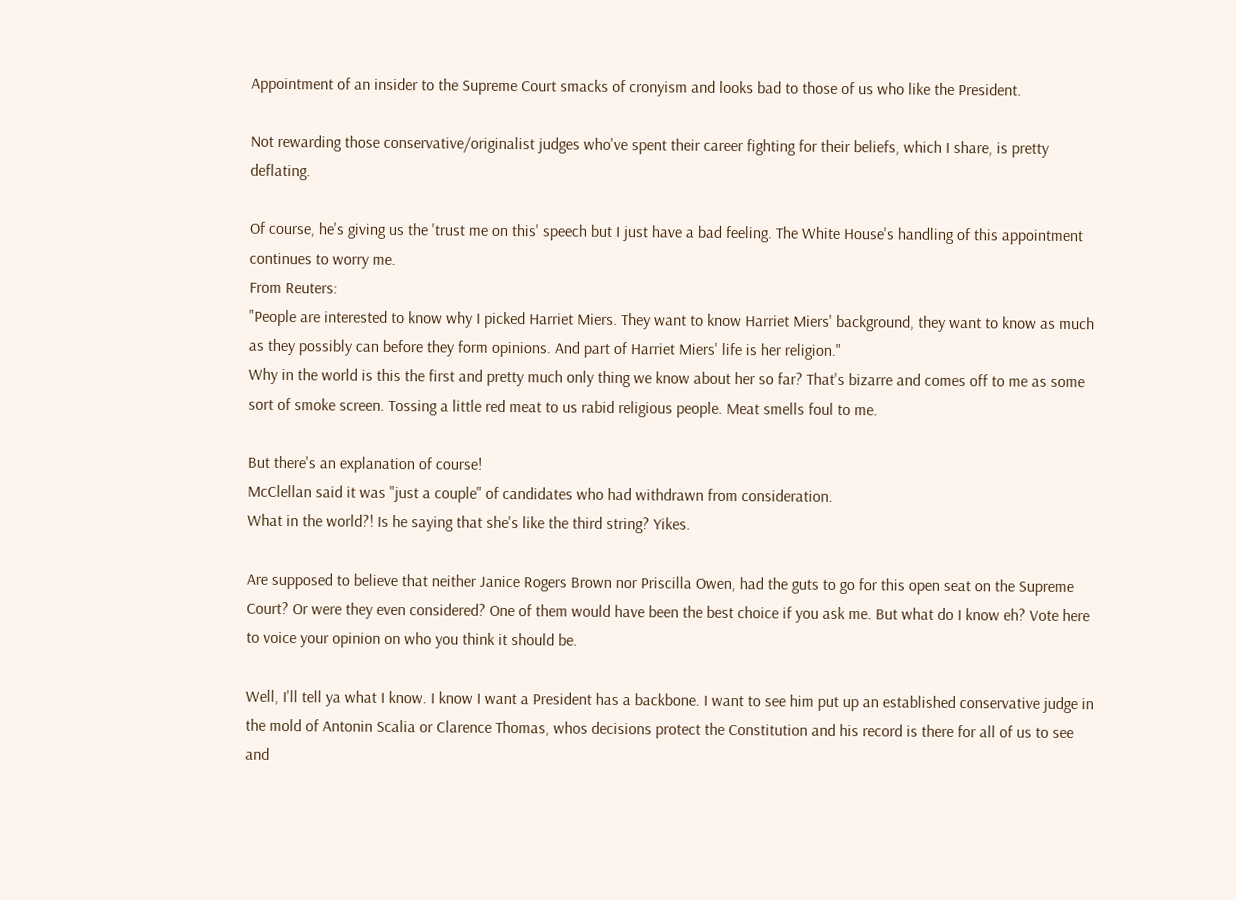Appointment of an insider to the Supreme Court smacks of cronyism and looks bad to those of us who like the President.

Not rewarding those conservative/originalist judges who've spent their career fighting for their beliefs, which I share, is pretty deflating.

Of course, he's giving us the 'trust me on this' speech but I just have a bad feeling. The White House's handling of this appointment continues to worry me.
From Reuters:
"People are interested to know why I picked Harriet Miers. They want to know Harriet Miers' background, they want to know as much as they possibly can before they form opinions. And part of Harriet Miers' life is her religion."
Why in the world is this the first and pretty much only thing we know about her so far? That's bizarre and comes off to me as some sort of smoke screen. Tossing a little red meat to us rabid religious people. Meat smells foul to me.

But there's an explanation of course!
McClellan said it was "just a couple" of candidates who had withdrawn from consideration.
What in the world?! Is he saying that she's like the third string? Yikes.

Are supposed to believe that neither Janice Rogers Brown nor Priscilla Owen, had the guts to go for this open seat on the Supreme Court? Or were they even considered? One of them would have been the best choice if you ask me. But what do I know eh? Vote here to voice your opinion on who you think it should be.

Well, I'll tell ya what I know. I know I want a President has a backbone. I want to see him put up an established conservative judge in the mold of Antonin Scalia or Clarence Thomas, whos decisions protect the Constitution and his record is there for all of us to see and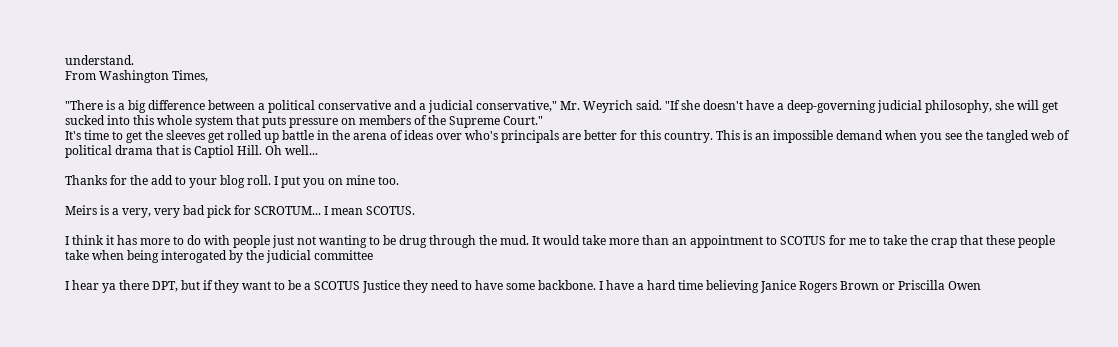understand.
From Washington Times,

"There is a big difference between a political conservative and a judicial conservative," Mr. Weyrich said. "If she doesn't have a deep-governing judicial philosophy, she will get sucked into this whole system that puts pressure on members of the Supreme Court."
It's time to get the sleeves get rolled up battle in the arena of ideas over who's principals are better for this country. This is an impossible demand when you see the tangled web of political drama that is Captiol Hill. Oh well...

Thanks for the add to your blog roll. I put you on mine too.

Meirs is a very, very bad pick for SCROTUM... I mean SCOTUS.

I think it has more to do with people just not wanting to be drug through the mud. It would take more than an appointment to SCOTUS for me to take the crap that these people take when being interogated by the judicial committee

I hear ya there DPT, but if they want to be a SCOTUS Justice they need to have some backbone. I have a hard time believing Janice Rogers Brown or Priscilla Owen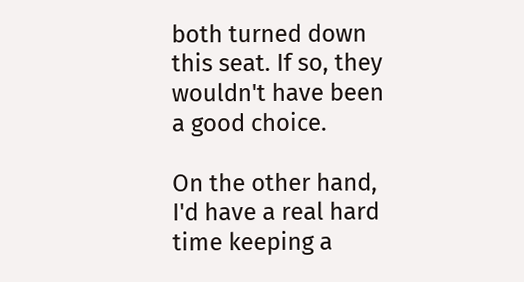both turned down this seat. If so, they wouldn't have been a good choice.

On the other hand, I'd have a real hard time keeping a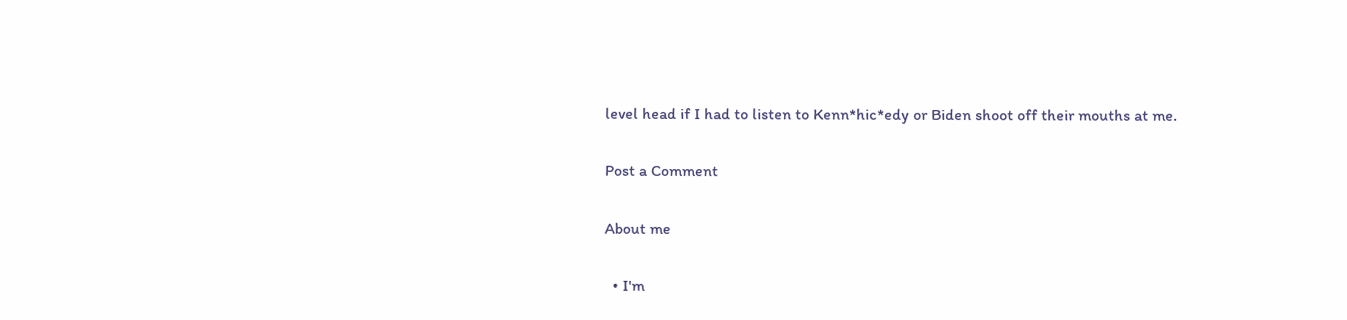level head if I had to listen to Kenn*hic*edy or Biden shoot off their mouths at me.

Post a Comment

About me

  • I'm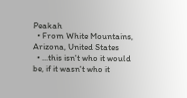Peakah
  • From White Mountains, Arizona, United States
  • ...this isn't who it would be, if it wasn't who it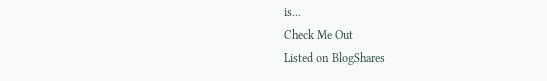is...
Check Me Out
Listed on BlogShares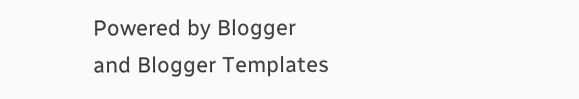Powered by Blogger
and Blogger Templates